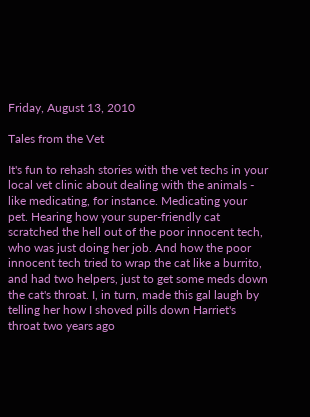Friday, August 13, 2010

Tales from the Vet

It's fun to rehash stories with the vet techs in your local vet clinic about dealing with the animals - like medicating, for instance. Medicating your pet. Hearing how your super-friendly cat scratched the hell out of the poor innocent tech, who was just doing her job. And how the poor innocent tech tried to wrap the cat like a burrito, and had two helpers, just to get some meds down the cat's throat. I, in turn, made this gal laugh by telling her how I shoved pills down Harriet's throat two years ago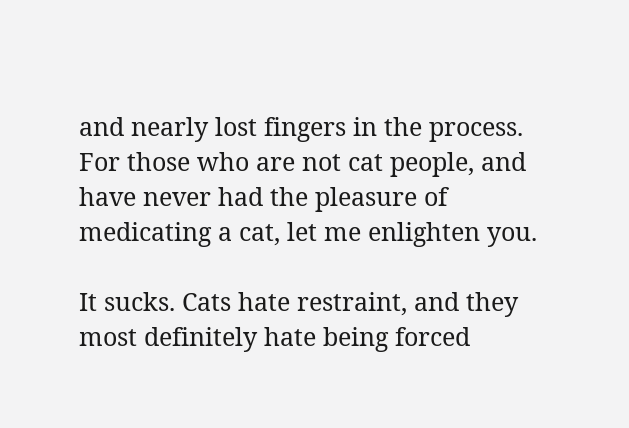and nearly lost fingers in the process. For those who are not cat people, and have never had the pleasure of medicating a cat, let me enlighten you.

It sucks. Cats hate restraint, and they most definitely hate being forced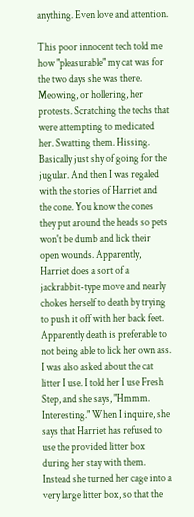anything. Even love and attention.

This poor innocent tech told me how "pleasurable" my cat was for the two days she was there. Meowing, or hollering, her protests. Scratching the techs that were attempting to medicated her. Swatting them. Hissing. Basically just shy of going for the jugular. And then I was regaled with the stories of Harriet and the cone. You know the cones they put around the heads so pets won't be dumb and lick their open wounds. Apparently, Harriet does a sort of a jackrabbit-type move and nearly chokes herself to death by trying to push it off with her back feet. Apparently death is preferable to not being able to lick her own ass. I was also asked about the cat litter I use. I told her I use Fresh Step, and she says, "Hmmm. Interesting." When I inquire, she says that Harriet has refused to use the provided litter box during her stay with them. Instead she turned her cage into a very large litter box, so that the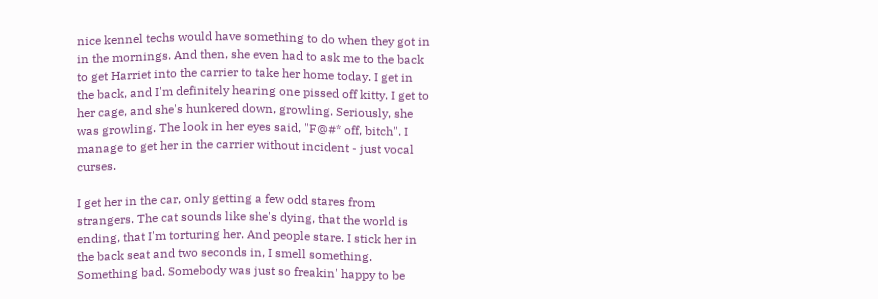nice kennel techs would have something to do when they got in in the mornings. And then, she even had to ask me to the back to get Harriet into the carrier to take her home today. I get in the back, and I'm definitely hearing one pissed off kitty. I get to her cage, and she's hunkered down, growling. Seriously, she was growling. The look in her eyes said, "F@#* off, bitch". I manage to get her in the carrier without incident - just vocal curses.

I get her in the car, only getting a few odd stares from strangers. The cat sounds like she's dying, that the world is ending, that I'm torturing her. And people stare. I stick her in the back seat and two seconds in, I smell something. Something bad. Somebody was just so freakin' happy to be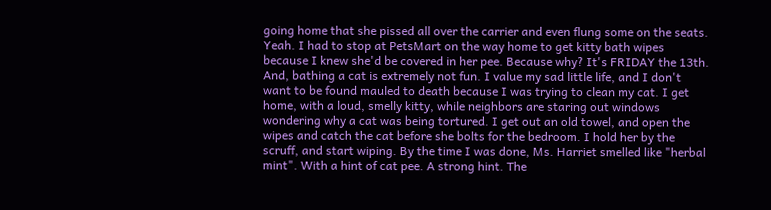going home that she pissed all over the carrier and even flung some on the seats. Yeah. I had to stop at PetsMart on the way home to get kitty bath wipes because I knew she'd be covered in her pee. Because why? It's FRIDAY the 13th. And, bathing a cat is extremely not fun. I value my sad little life, and I don't want to be found mauled to death because I was trying to clean my cat. I get home, with a loud, smelly kitty, while neighbors are staring out windows wondering why a cat was being tortured. I get out an old towel, and open the wipes and catch the cat before she bolts for the bedroom. I hold her by the scruff, and start wiping. By the time I was done, Ms. Harriet smelled like "herbal mint". With a hint of cat pee. A strong hint. The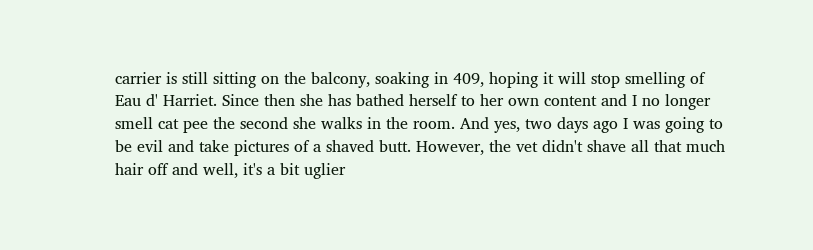carrier is still sitting on the balcony, soaking in 409, hoping it will stop smelling of Eau d' Harriet. Since then she has bathed herself to her own content and I no longer smell cat pee the second she walks in the room. And yes, two days ago I was going to be evil and take pictures of a shaved butt. However, the vet didn't shave all that much hair off and well, it's a bit uglier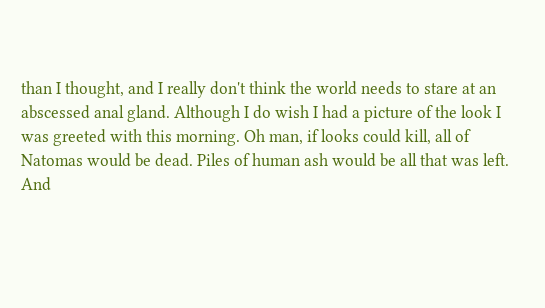than I thought, and I really don't think the world needs to stare at an abscessed anal gland. Although I do wish I had a picture of the look I was greeted with this morning. Oh man, if looks could kill, all of Natomas would be dead. Piles of human ash would be all that was left.
And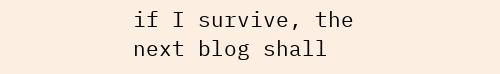if I survive, the next blog shall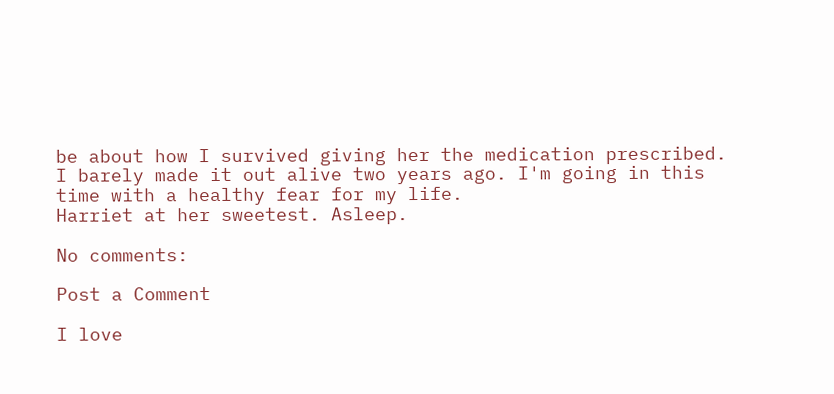be about how I survived giving her the medication prescribed. I barely made it out alive two years ago. I'm going in this time with a healthy fear for my life.
Harriet at her sweetest. Asleep.

No comments:

Post a Comment

I love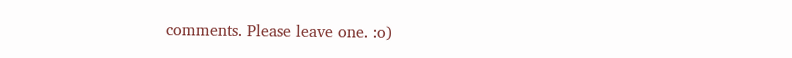comments. Please leave one. :o)